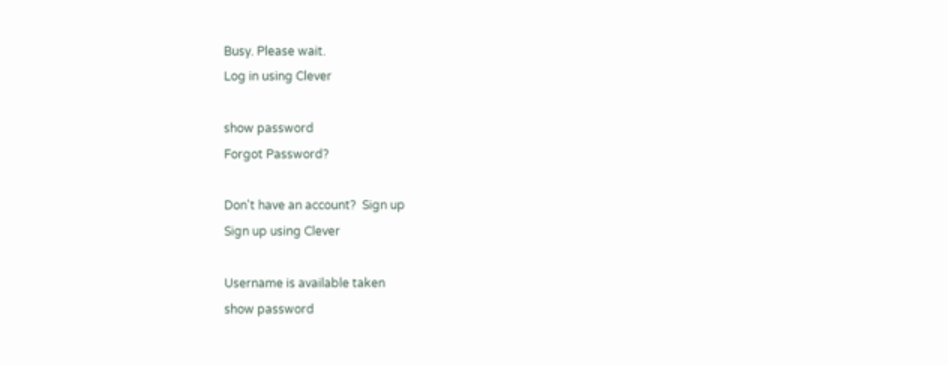Busy. Please wait.
Log in using Clever

show password
Forgot Password?

Don't have an account?  Sign up
Sign up using Clever

Username is available taken
show password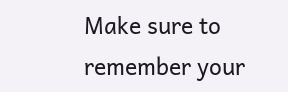Make sure to remember your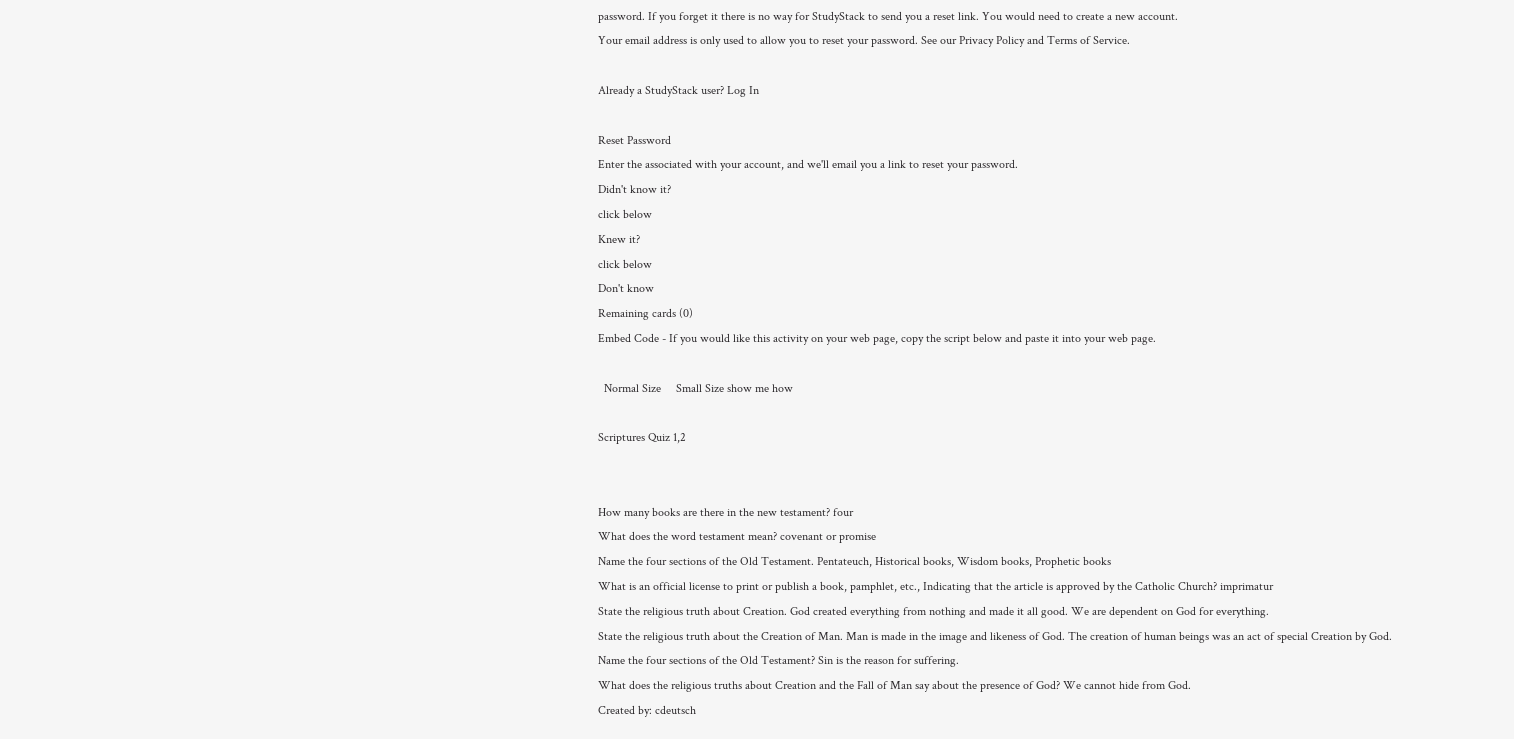password. If you forget it there is no way for StudyStack to send you a reset link. You would need to create a new account.
Your email address is only used to allow you to reset your password. See our Privacy Policy and Terms of Service.

Already a StudyStack user? Log In

Reset Password
Enter the associated with your account, and we'll email you a link to reset your password.
Didn't know it?
click below
Knew it?
click below
Don't know
Remaining cards (0)
Embed Code - If you would like this activity on your web page, copy the script below and paste it into your web page.

  Normal Size     Small Size show me how

Scriptures Quiz 1,2


How many books are there in the new testament? four
What does the word testament mean? covenant or promise
Name the four sections of the Old Testament. Pentateuch, Historical books, Wisdom books, Prophetic books
What is an official license to print or publish a book, pamphlet, etc., Indicating that the article is approved by the Catholic Church? imprimatur
State the religious truth about Creation. God created everything from nothing and made it all good. We are dependent on God for everything.
State the religious truth about the Creation of Man. Man is made in the image and likeness of God. The creation of human beings was an act of special Creation by God.
Name the four sections of the Old Testament? Sin is the reason for suffering.
What does the religious truths about Creation and the Fall of Man say about the presence of God? We cannot hide from God.
Created by: cdeutsch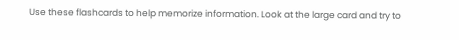Use these flashcards to help memorize information. Look at the large card and try to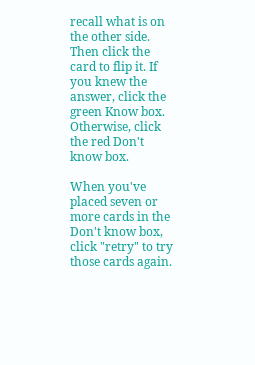recall what is on the other side. Then click the card to flip it. If you knew the answer, click the green Know box. Otherwise, click the red Don't know box.

When you've placed seven or more cards in the Don't know box, click "retry" to try those cards again.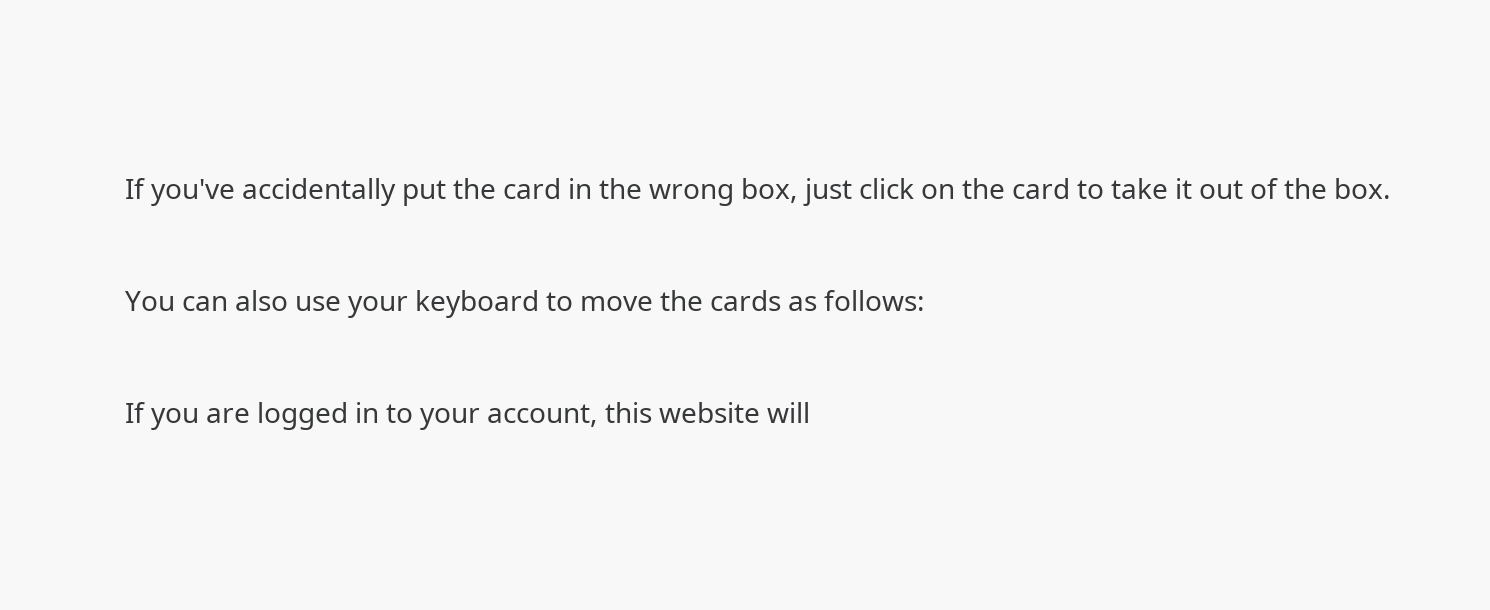If you've accidentally put the card in the wrong box, just click on the card to take it out of the box.

You can also use your keyboard to move the cards as follows:

If you are logged in to your account, this website will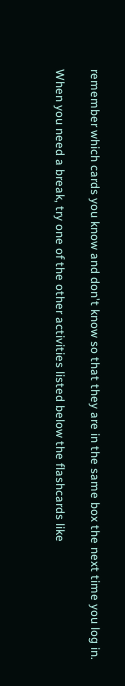remember which cards you know and don't know so that they are in the same box the next time you log in.

When you need a break, try one of the other activities listed below the flashcards like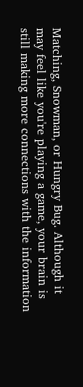Matching, Snowman, or Hungry Bug. Although it may feel like you're playing a game, your brain is still making more connections with the information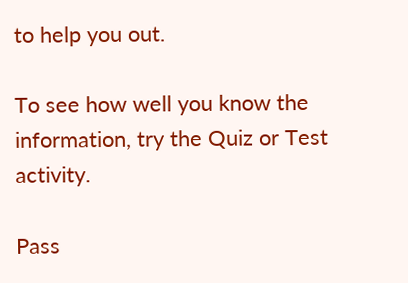to help you out.

To see how well you know the information, try the Quiz or Test activity.

Pass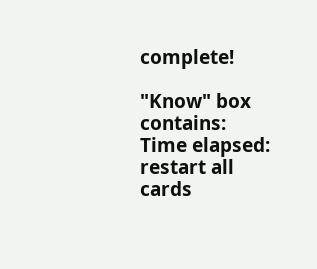complete!

"Know" box contains:
Time elapsed:
restart all cards